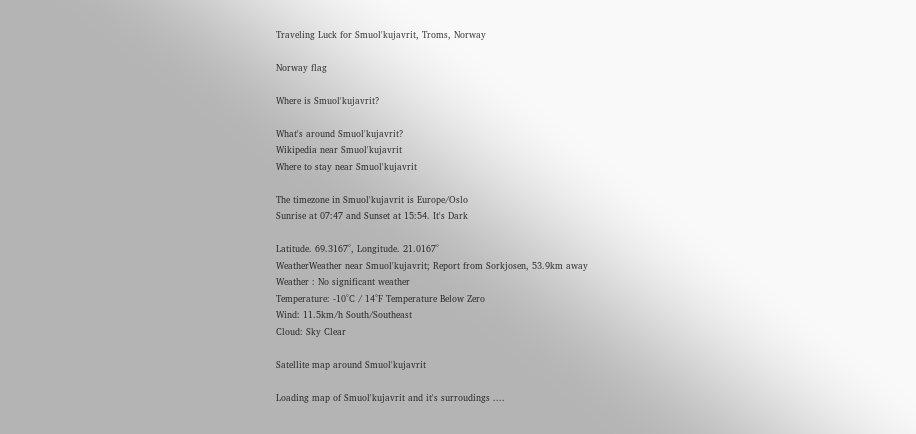Traveling Luck for Smuol'kujavrit, Troms, Norway

Norway flag

Where is Smuol'kujavrit?

What's around Smuol'kujavrit?
Wikipedia near Smuol'kujavrit
Where to stay near Smuol'kujavrit

The timezone in Smuol'kujavrit is Europe/Oslo
Sunrise at 07:47 and Sunset at 15:54. It's Dark

Latitude. 69.3167°, Longitude. 21.0167°
WeatherWeather near Smuol'kujavrit; Report from Sorkjosen, 53.9km away
Weather : No significant weather
Temperature: -10°C / 14°F Temperature Below Zero
Wind: 11.5km/h South/Southeast
Cloud: Sky Clear

Satellite map around Smuol'kujavrit

Loading map of Smuol'kujavrit and it's surroudings ....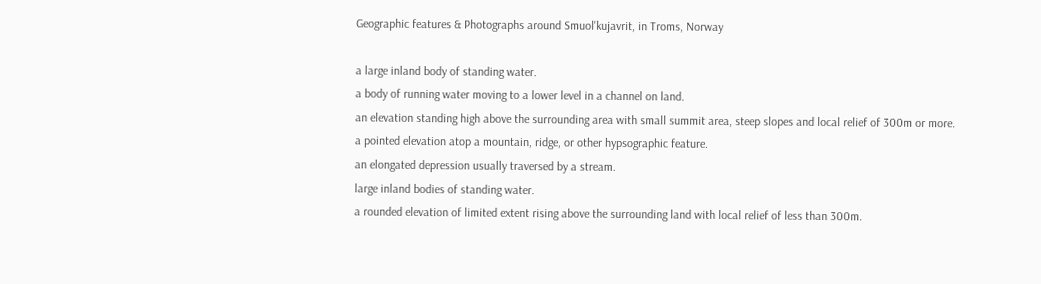Geographic features & Photographs around Smuol'kujavrit, in Troms, Norway

a large inland body of standing water.
a body of running water moving to a lower level in a channel on land.
an elevation standing high above the surrounding area with small summit area, steep slopes and local relief of 300m or more.
a pointed elevation atop a mountain, ridge, or other hypsographic feature.
an elongated depression usually traversed by a stream.
large inland bodies of standing water.
a rounded elevation of limited extent rising above the surrounding land with local relief of less than 300m.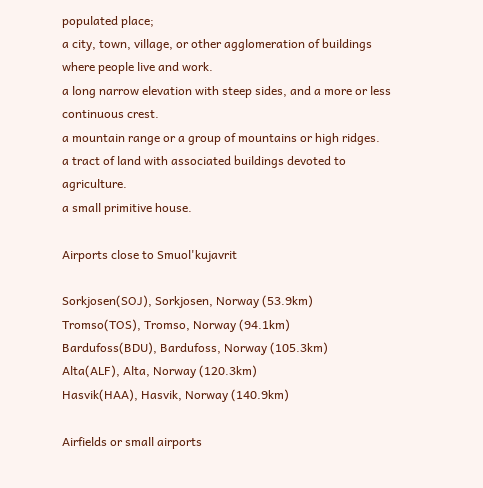populated place;
a city, town, village, or other agglomeration of buildings where people live and work.
a long narrow elevation with steep sides, and a more or less continuous crest.
a mountain range or a group of mountains or high ridges.
a tract of land with associated buildings devoted to agriculture.
a small primitive house.

Airports close to Smuol'kujavrit

Sorkjosen(SOJ), Sorkjosen, Norway (53.9km)
Tromso(TOS), Tromso, Norway (94.1km)
Bardufoss(BDU), Bardufoss, Norway (105.3km)
Alta(ALF), Alta, Norway (120.3km)
Hasvik(HAA), Hasvik, Norway (140.9km)

Airfields or small airports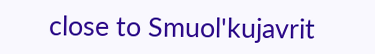close to Smuol'kujavrit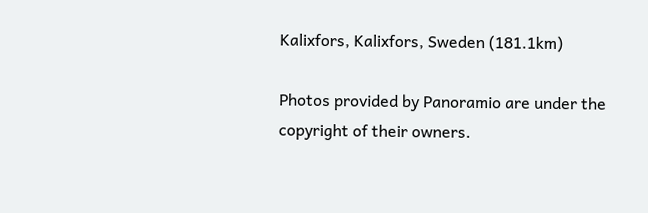Kalixfors, Kalixfors, Sweden (181.1km)

Photos provided by Panoramio are under the copyright of their owners.